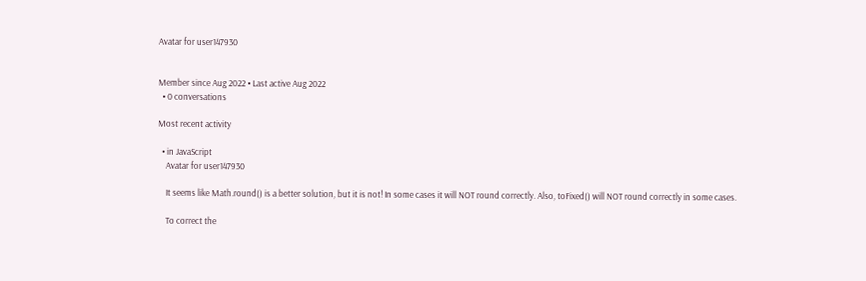Avatar for user147930


Member since Aug 2022 • Last active Aug 2022
  • 0 conversations

Most recent activity

  • in JavaScript
    Avatar for user147930

    It seems like Math.round() is a better solution, but it is not! In some cases it will NOT round correctly. Also, toFixed() will NOT round correctly in some cases.

    To correct the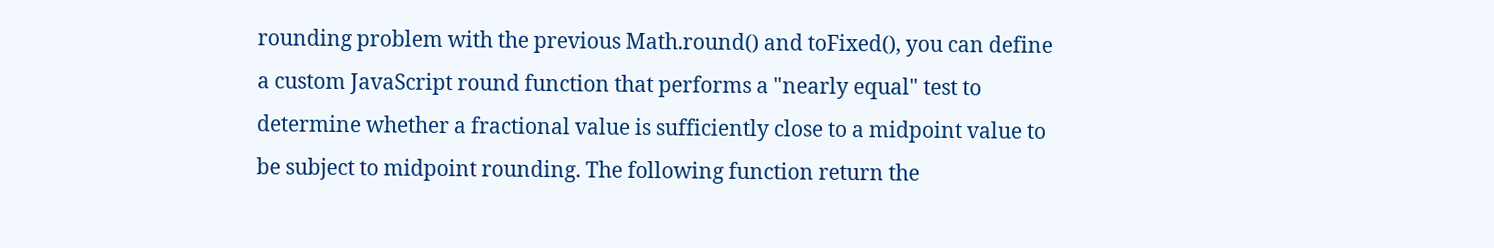rounding problem with the previous Math.round() and toFixed(), you can define a custom JavaScript round function that performs a "nearly equal" test to determine whether a fractional value is sufficiently close to a midpoint value to be subject to midpoint rounding. The following function return the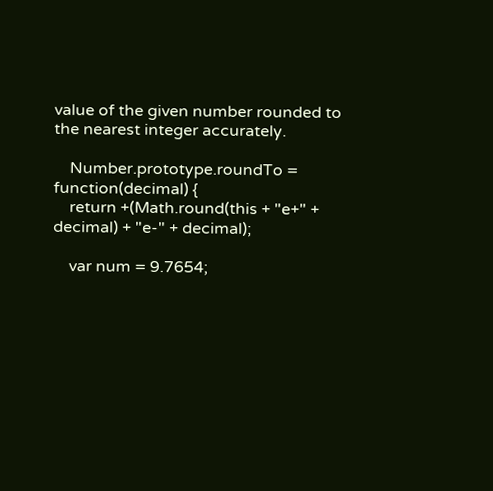value of the given number rounded to the nearest integer accurately.

    Number.prototype.roundTo = function(decimal) {
    return +(Math.round(this + "e+" + decimal) + "e-" + decimal);

    var num = 9.7654;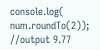console.log( num.roundTo(2)); //output 9.77